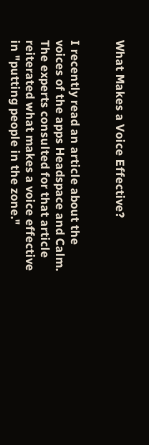What Makes a Voice Effective?


I recently read an article about the voices of the apps Headspace and Calm. The experts consulted for that article reiterated what makes a voice effective in "putting people in the zone."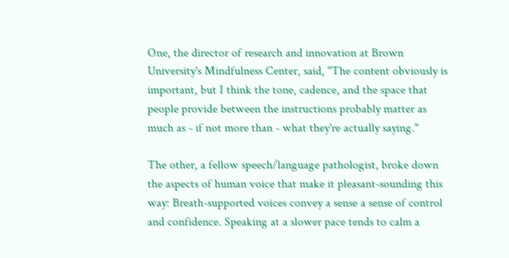One, the director of research and innovation at Brown University's Mindfulness Center, said, "The content obviously is important, but I think the tone, cadence, and the space that people provide between the instructions probably matter as much as - if not more than - what they're actually saying."

The other, a fellow speech/language pathologist, broke down the aspects of human voice that make it pleasant-sounding this way: Breath-supported voices convey a sense a sense of control and confidence. Speaking at a slower pace tends to calm a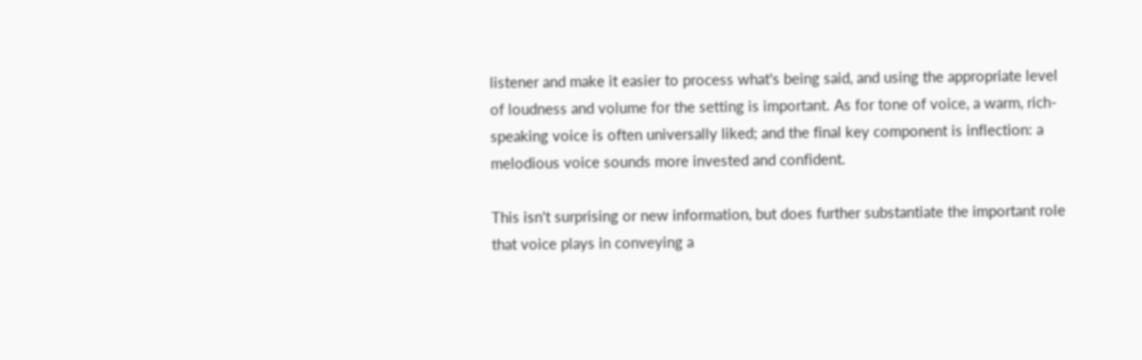listener and make it easier to process what's being said, and using the appropriate level of loudness and volume for the setting is important. As for tone of voice, a warm, rich-speaking voice is often universally liked; and the final key component is inflection: a melodious voice sounds more invested and confident.

This isn't surprising or new information, but does further substantiate the important role that voice plays in conveying a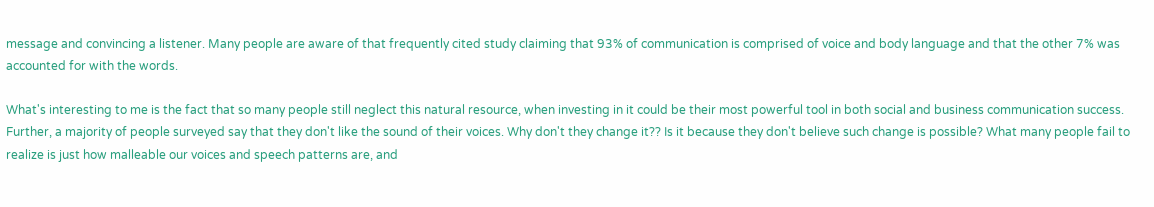message and convincing a listener. Many people are aware of that frequently cited study claiming that 93% of communication is comprised of voice and body language and that the other 7% was accounted for with the words.

What's interesting to me is the fact that so many people still neglect this natural resource, when investing in it could be their most powerful tool in both social and business communication success. Further, a majority of people surveyed say that they don't like the sound of their voices. Why don't they change it?? Is it because they don't believe such change is possible? What many people fail to realize is just how malleable our voices and speech patterns are, and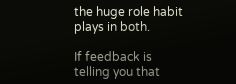the huge role habit plays in both.

If feedback is telling you that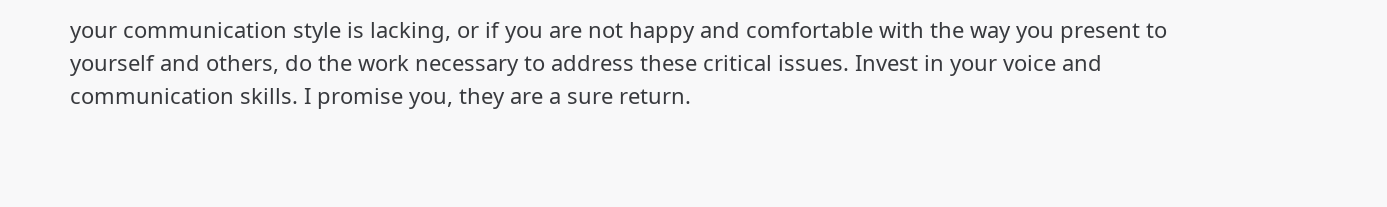your communication style is lacking, or if you are not happy and comfortable with the way you present to yourself and others, do the work necessary to address these critical issues. Invest in your voice and communication skills. I promise you, they are a sure return.